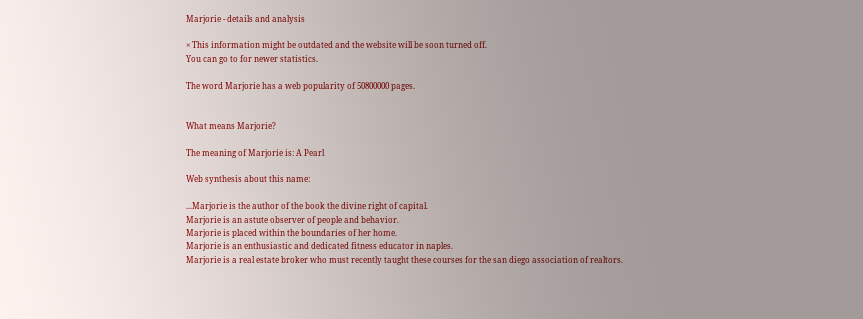Marjorie - details and analysis

× This information might be outdated and the website will be soon turned off.
You can go to for newer statistics.

The word Marjorie has a web popularity of 50800000 pages.


What means Marjorie?

The meaning of Marjorie is: A Pearl

Web synthesis about this name:

...Marjorie is the author of the book the divine right of capital.
Marjorie is an astute observer of people and behavior.
Marjorie is placed within the boundaries of her home.
Marjorie is an enthusiastic and dedicated fitness educator in naples.
Marjorie is a real estate broker who must recently taught these courses for the san diego association of realtors.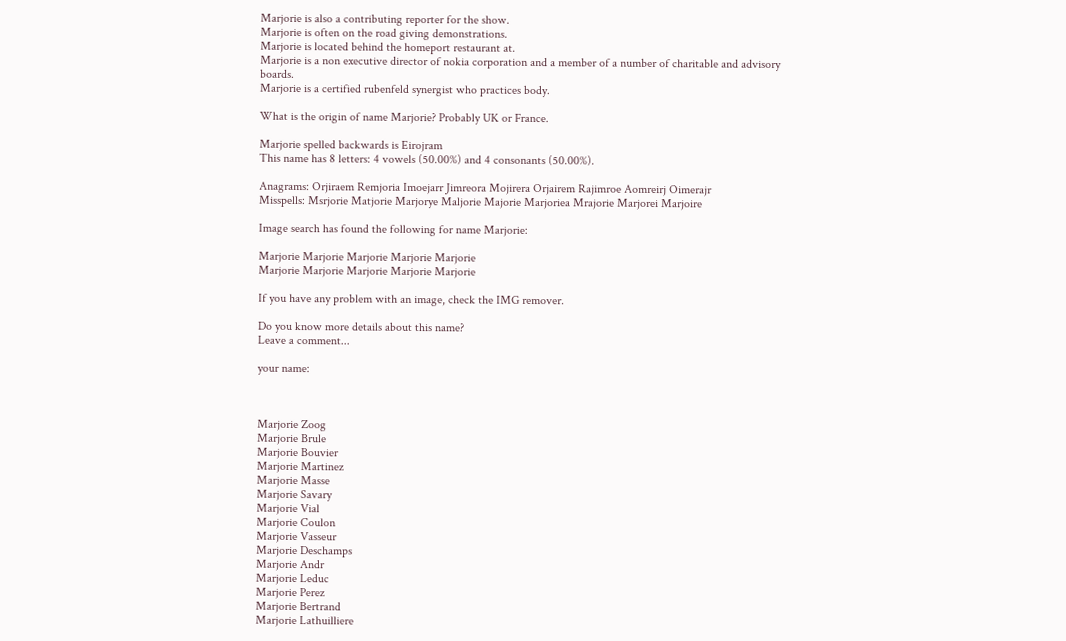Marjorie is also a contributing reporter for the show.
Marjorie is often on the road giving demonstrations.
Marjorie is located behind the homeport restaurant at.
Marjorie is a non executive director of nokia corporation and a member of a number of charitable and advisory boards.
Marjorie is a certified rubenfeld synergist who practices body.

What is the origin of name Marjorie? Probably UK or France.

Marjorie spelled backwards is Eirojram
This name has 8 letters: 4 vowels (50.00%) and 4 consonants (50.00%).

Anagrams: Orjiraem Remjoria Imoejarr Jimreora Mojirera Orjairem Rajimroe Aomreirj Oimerajr
Misspells: Msrjorie Matjorie Marjorye Maljorie Majorie Marjoriea Mrajorie Marjorei Marjoire

Image search has found the following for name Marjorie:

Marjorie Marjorie Marjorie Marjorie Marjorie
Marjorie Marjorie Marjorie Marjorie Marjorie

If you have any problem with an image, check the IMG remover.

Do you know more details about this name?
Leave a comment...

your name:



Marjorie Zoog
Marjorie Brule
Marjorie Bouvier
Marjorie Martinez
Marjorie Masse
Marjorie Savary
Marjorie Vial
Marjorie Coulon
Marjorie Vasseur
Marjorie Deschamps
Marjorie Andr
Marjorie Leduc
Marjorie Perez
Marjorie Bertrand
Marjorie Lathuilliere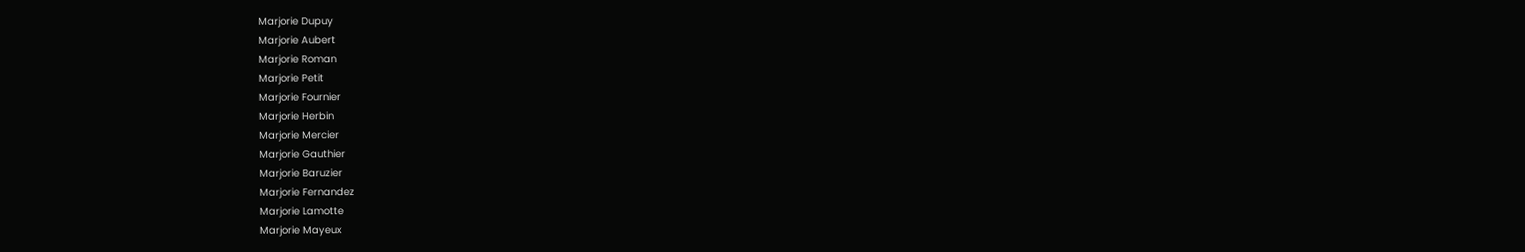Marjorie Dupuy
Marjorie Aubert
Marjorie Roman
Marjorie Petit
Marjorie Fournier
Marjorie Herbin
Marjorie Mercier
Marjorie Gauthier
Marjorie Baruzier
Marjorie Fernandez
Marjorie Lamotte
Marjorie Mayeux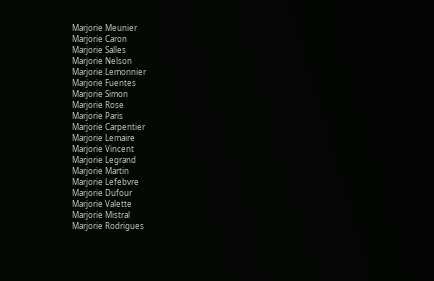Marjorie Meunier
Marjorie Caron
Marjorie Salles
Marjorie Nelson
Marjorie Lemonnier
Marjorie Fuentes
Marjorie Simon
Marjorie Rose
Marjorie Paris
Marjorie Carpentier
Marjorie Lemaire
Marjorie Vincent
Marjorie Legrand
Marjorie Martin
Marjorie Lefebvre
Marjorie Dufour
Marjorie Valette
Marjorie Mistral
Marjorie Rodrigues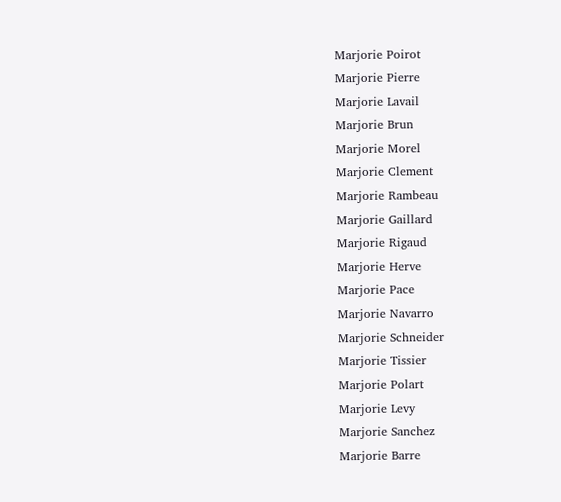Marjorie Poirot
Marjorie Pierre
Marjorie Lavail
Marjorie Brun
Marjorie Morel
Marjorie Clement
Marjorie Rambeau
Marjorie Gaillard
Marjorie Rigaud
Marjorie Herve
Marjorie Pace
Marjorie Navarro
Marjorie Schneider
Marjorie Tissier
Marjorie Polart
Marjorie Levy
Marjorie Sanchez
Marjorie Barre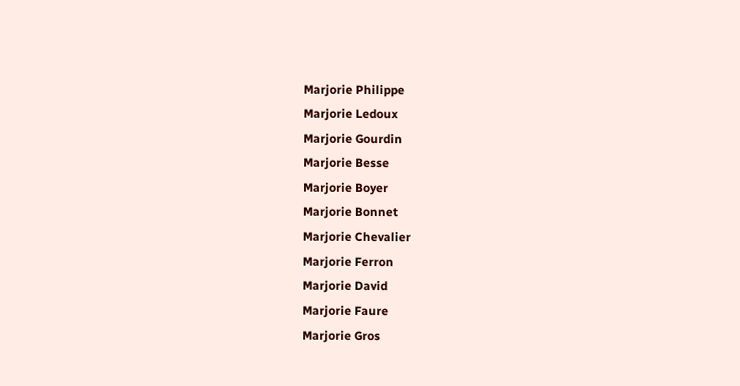Marjorie Philippe
Marjorie Ledoux
Marjorie Gourdin
Marjorie Besse
Marjorie Boyer
Marjorie Bonnet
Marjorie Chevalier
Marjorie Ferron
Marjorie David
Marjorie Faure
Marjorie Gros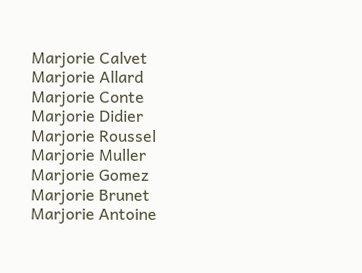Marjorie Calvet
Marjorie Allard
Marjorie Conte
Marjorie Didier
Marjorie Roussel
Marjorie Muller
Marjorie Gomez
Marjorie Brunet
Marjorie Antoine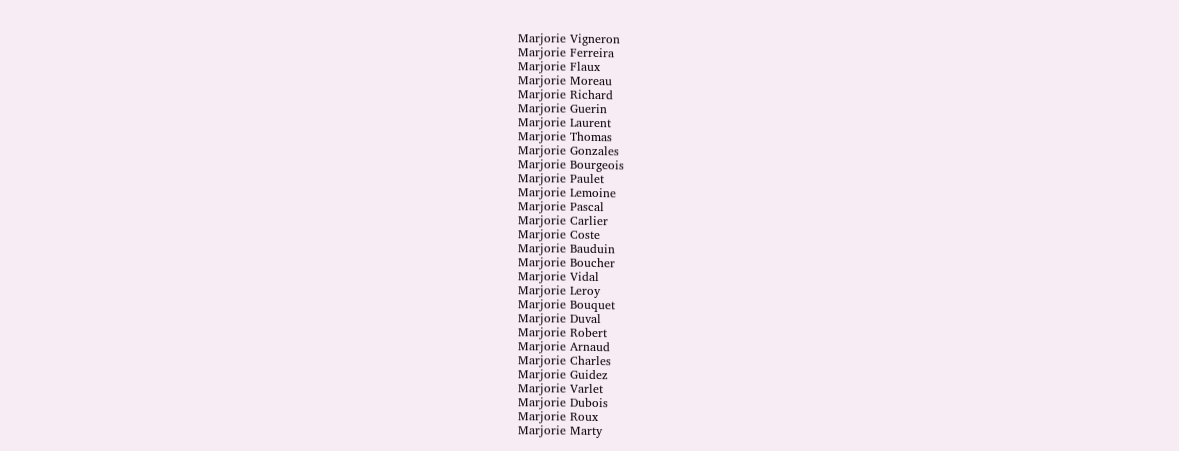Marjorie Vigneron
Marjorie Ferreira
Marjorie Flaux
Marjorie Moreau
Marjorie Richard
Marjorie Guerin
Marjorie Laurent
Marjorie Thomas
Marjorie Gonzales
Marjorie Bourgeois
Marjorie Paulet
Marjorie Lemoine
Marjorie Pascal
Marjorie Carlier
Marjorie Coste
Marjorie Bauduin
Marjorie Boucher
Marjorie Vidal
Marjorie Leroy
Marjorie Bouquet
Marjorie Duval
Marjorie Robert
Marjorie Arnaud
Marjorie Charles
Marjorie Guidez
Marjorie Varlet
Marjorie Dubois
Marjorie Roux
Marjorie Marty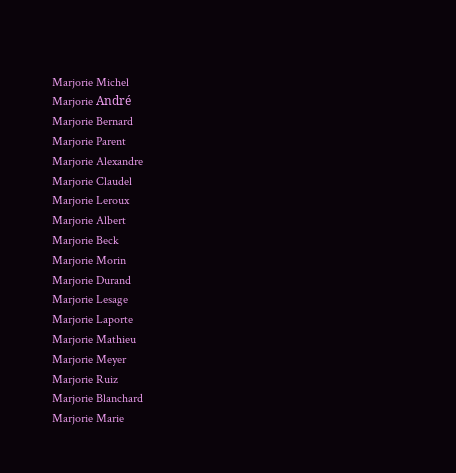Marjorie Michel
Marjorie André
Marjorie Bernard
Marjorie Parent
Marjorie Alexandre
Marjorie Claudel
Marjorie Leroux
Marjorie Albert
Marjorie Beck
Marjorie Morin
Marjorie Durand
Marjorie Lesage
Marjorie Laporte
Marjorie Mathieu
Marjorie Meyer
Marjorie Ruiz
Marjorie Blanchard
Marjorie Marie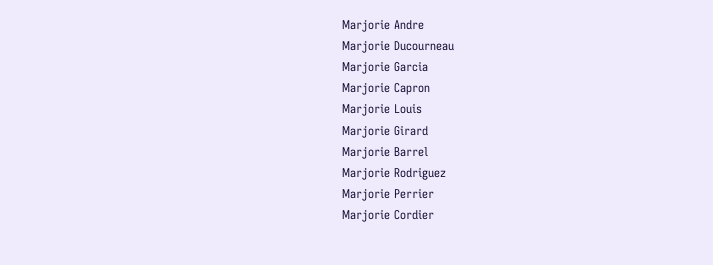Marjorie Andre
Marjorie Ducourneau
Marjorie Garcia
Marjorie Capron
Marjorie Louis
Marjorie Girard
Marjorie Barrel
Marjorie Rodriguez
Marjorie Perrier
Marjorie Cordier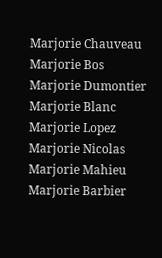Marjorie Chauveau
Marjorie Bos
Marjorie Dumontier
Marjorie Blanc
Marjorie Lopez
Marjorie Nicolas
Marjorie Mahieu
Marjorie Barbier